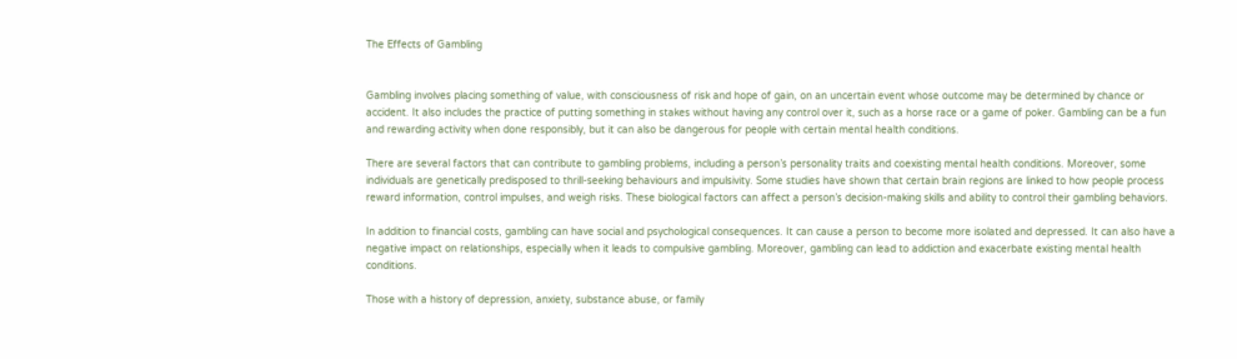The Effects of Gambling


Gambling involves placing something of value, with consciousness of risk and hope of gain, on an uncertain event whose outcome may be determined by chance or accident. It also includes the practice of putting something in stakes without having any control over it, such as a horse race or a game of poker. Gambling can be a fun and rewarding activity when done responsibly, but it can also be dangerous for people with certain mental health conditions.

There are several factors that can contribute to gambling problems, including a person’s personality traits and coexisting mental health conditions. Moreover, some individuals are genetically predisposed to thrill-seeking behaviours and impulsivity. Some studies have shown that certain brain regions are linked to how people process reward information, control impulses, and weigh risks. These biological factors can affect a person’s decision-making skills and ability to control their gambling behaviors.

In addition to financial costs, gambling can have social and psychological consequences. It can cause a person to become more isolated and depressed. It can also have a negative impact on relationships, especially when it leads to compulsive gambling. Moreover, gambling can lead to addiction and exacerbate existing mental health conditions.

Those with a history of depression, anxiety, substance abuse, or family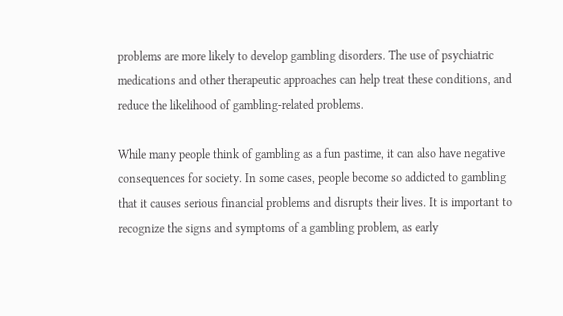problems are more likely to develop gambling disorders. The use of psychiatric medications and other therapeutic approaches can help treat these conditions, and reduce the likelihood of gambling-related problems.

While many people think of gambling as a fun pastime, it can also have negative consequences for society. In some cases, people become so addicted to gambling that it causes serious financial problems and disrupts their lives. It is important to recognize the signs and symptoms of a gambling problem, as early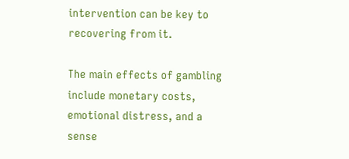intervention can be key to recovering from it.

The main effects of gambling include monetary costs, emotional distress, and a sense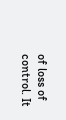of loss of control. It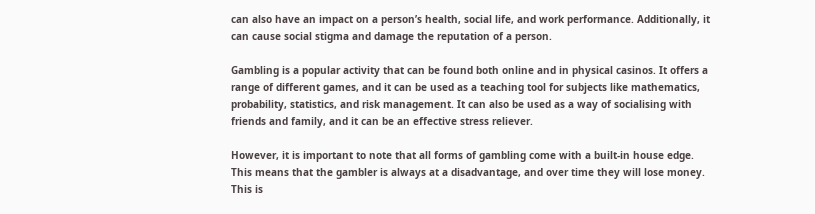can also have an impact on a person’s health, social life, and work performance. Additionally, it can cause social stigma and damage the reputation of a person.

Gambling is a popular activity that can be found both online and in physical casinos. It offers a range of different games, and it can be used as a teaching tool for subjects like mathematics, probability, statistics, and risk management. It can also be used as a way of socialising with friends and family, and it can be an effective stress reliever.

However, it is important to note that all forms of gambling come with a built-in house edge. This means that the gambler is always at a disadvantage, and over time they will lose money. This is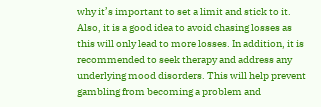why it’s important to set a limit and stick to it. Also, it is a good idea to avoid chasing losses as this will only lead to more losses. In addition, it is recommended to seek therapy and address any underlying mood disorders. This will help prevent gambling from becoming a problem and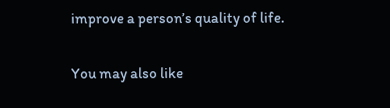improve a person’s quality of life.

You may also like